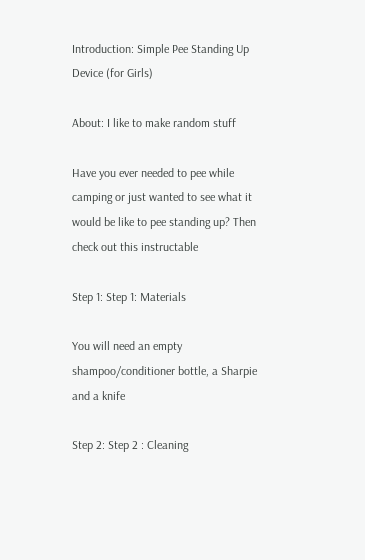Introduction: Simple Pee Standing Up Device (for Girls)

About: I like to make random stuff

Have you ever needed to pee while camping or just wanted to see what it would be like to pee standing up? Then check out this instructable

Step 1: Step 1: Materials

You will need an empty shampoo/conditioner bottle, a Sharpie and a knife

Step 2: Step 2 : Cleaning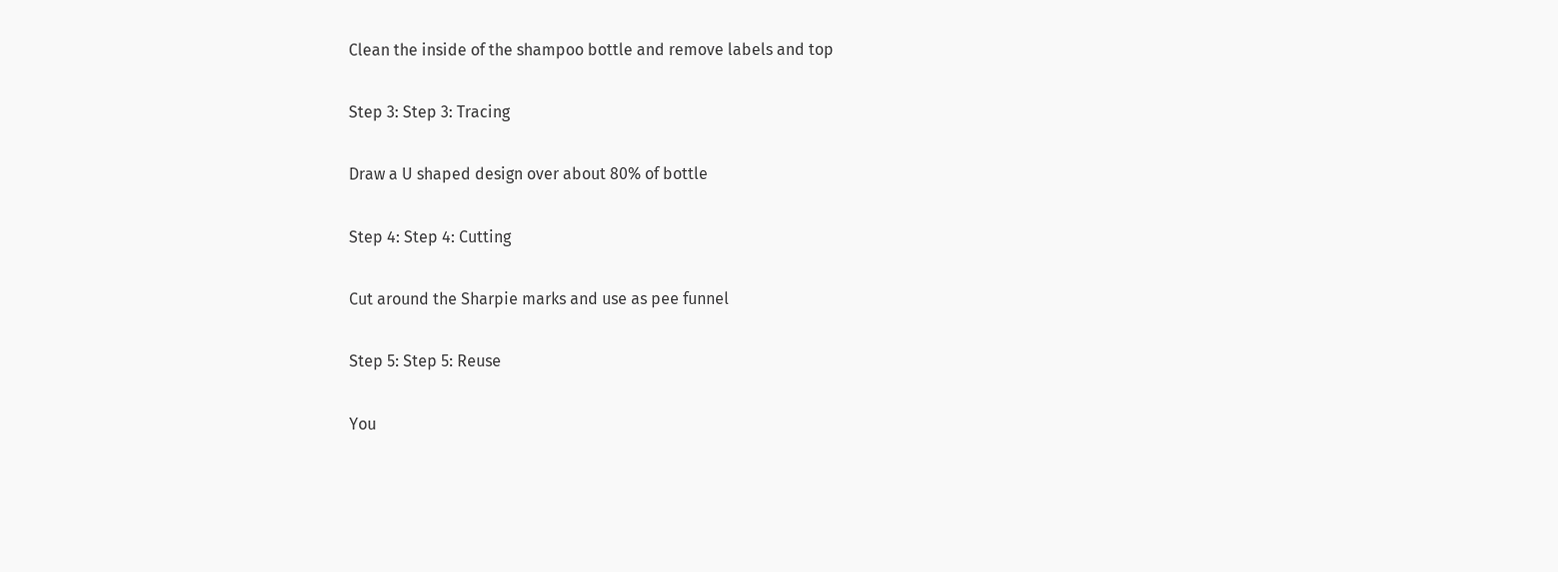Clean the inside of the shampoo bottle and remove labels and top

Step 3: Step 3: Tracing

Draw a U shaped design over about 80% of bottle

Step 4: Step 4: Cutting

Cut around the Sharpie marks and use as pee funnel

Step 5: Step 5: Reuse

You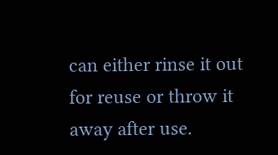can either rinse it out for reuse or throw it away after use.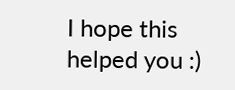I hope this helped you :)